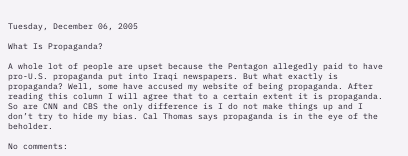Tuesday, December 06, 2005

What Is Propaganda?

A whole lot of people are upset because the Pentagon allegedly paid to have pro-U.S. propaganda put into Iraqi newspapers. But what exactly is propaganda? Well, some have accused my website of being propaganda. After reading this column I will agree that to a certain extent it is propaganda. So are CNN and CBS the only difference is I do not make things up and I don’t try to hide my bias. Cal Thomas says propaganda is in the eye of the beholder.

No comments: